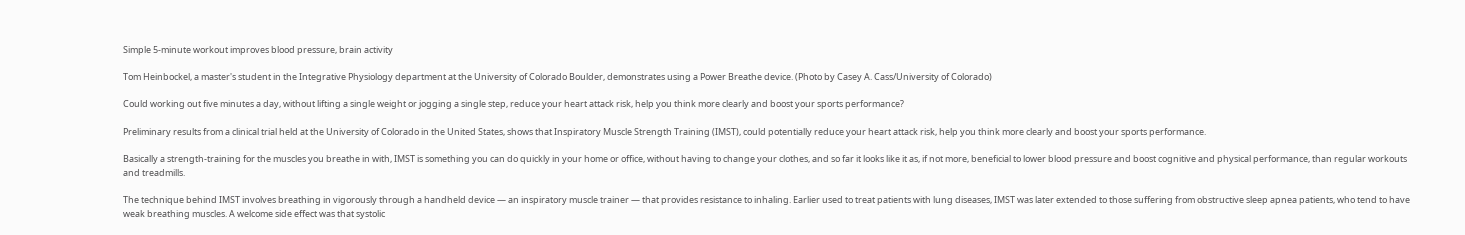Simple 5-minute workout improves blood pressure, brain activity

Tom Heinbockel, a master's student in the Integrative Physiology department at the University of Colorado Boulder, demonstrates using a Power Breathe device. (Photo by Casey A. Cass/University of Colorado)

Could working out five minutes a day, without lifting a single weight or jogging a single step, reduce your heart attack risk, help you think more clearly and boost your sports performance?

Preliminary results from a clinical trial held at the University of Colorado in the United States, shows that Inspiratory Muscle Strength Training (IMST), could potentially reduce your heart attack risk, help you think more clearly and boost your sports performance.

Basically a strength-training for the muscles you breathe in with, IMST is something you can do quickly in your home or office, without having to change your clothes, and so far it looks like it as, if not more, beneficial to lower blood pressure and boost cognitive and physical performance, than regular workouts and treadmills.

The technique behind IMST involves breathing in vigorously through a handheld device — an inspiratory muscle trainer — that provides resistance to inhaling. Earlier used to treat patients with lung diseases, IMST was later extended to those suffering from obstructive sleep apnea patients, who tend to have weak breathing muscles. A welcome side effect was that systolic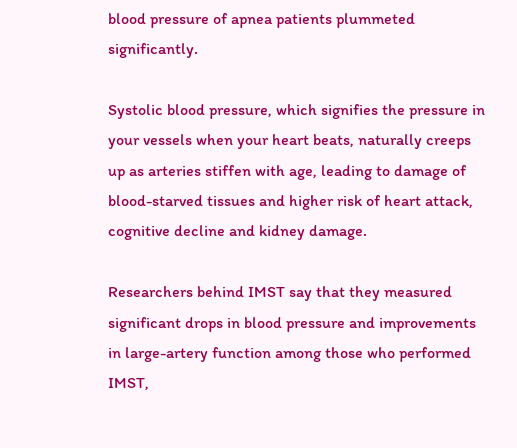blood pressure of apnea patients plummeted significantly.

Systolic blood pressure, which signifies the pressure in your vessels when your heart beats, naturally creeps up as arteries stiffen with age, leading to damage of blood-starved tissues and higher risk of heart attack, cognitive decline and kidney damage.

Researchers behind IMST say that they measured significant drops in blood pressure and improvements in large-artery function among those who performed IMST,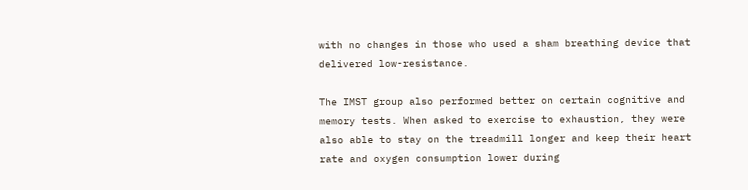with no changes in those who used a sham breathing device that delivered low-resistance.

The IMST group also performed better on certain cognitive and memory tests. When asked to exercise to exhaustion, they were also able to stay on the treadmill longer and keep their heart rate and oxygen consumption lower during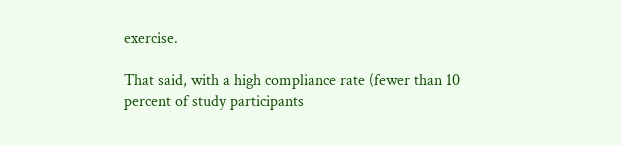exercise.

That said, with a high compliance rate (fewer than 10 percent of study participants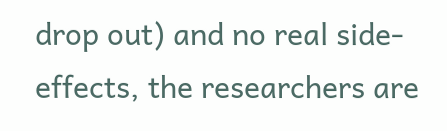drop out) and no real side-effects, the researchers are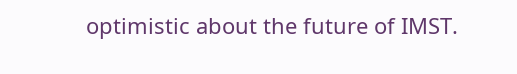optimistic about the future of IMST.